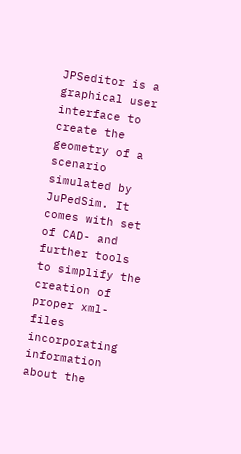JPSeditor is a graphical user interface to create the geometry of a scenario simulated by JuPedSim. It comes with set of CAD- and further tools to simplify the creation of proper xml-files incorporating information about the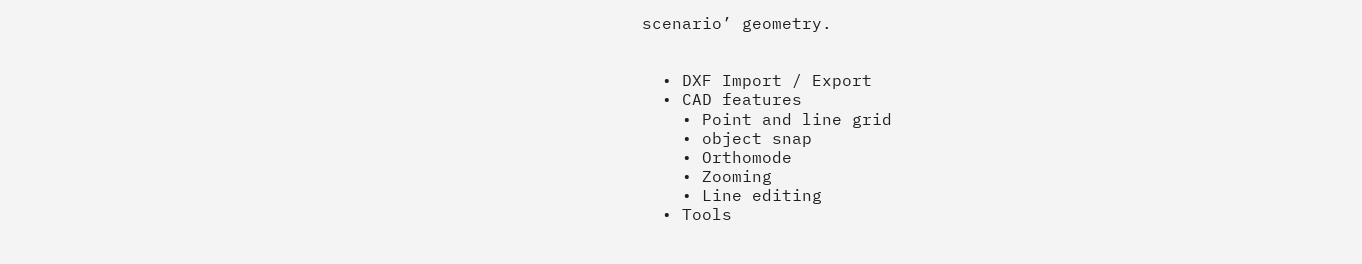scenario’ geometry.


  • DXF Import / Export
  • CAD features
    • Point and line grid
    • object snap
    • Orthomode
    • Zooming
    • Line editing
  • Tools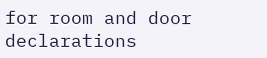for room and door declarations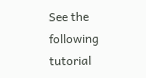See the following tutorial